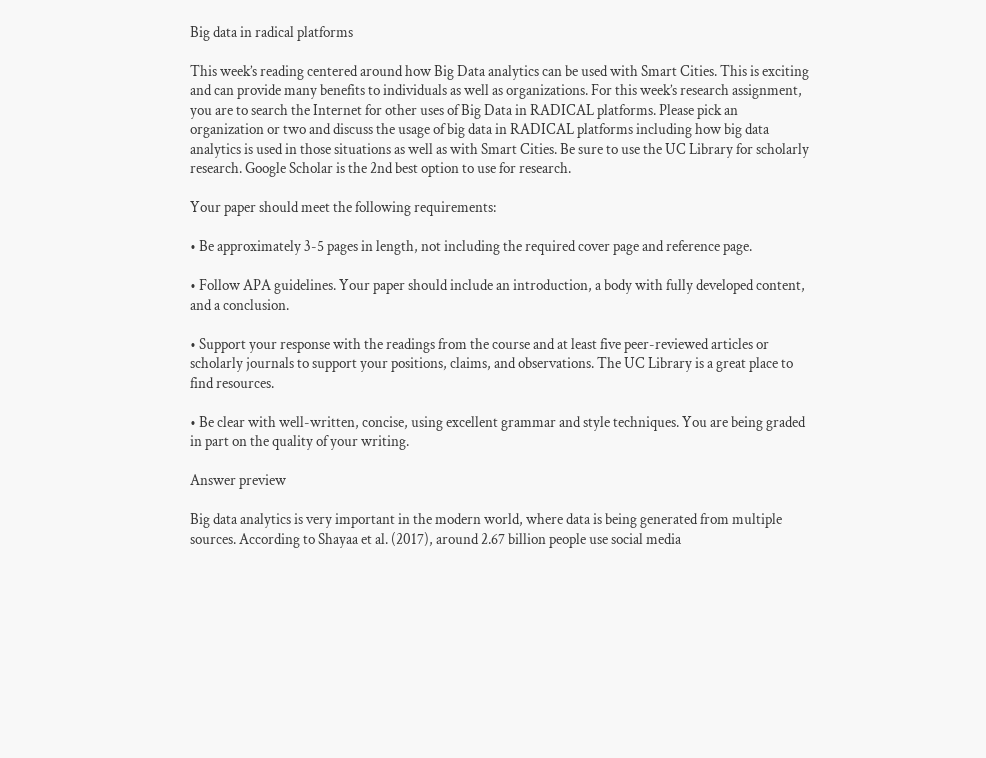Big data in radical platforms

This week’s reading centered around how Big Data analytics can be used with Smart Cities. This is exciting and can provide many benefits to individuals as well as organizations. For this week’s research assignment, you are to search the Internet for other uses of Big Data in RADICAL platforms. Please pick an organization or two and discuss the usage of big data in RADICAL platforms including how big data analytics is used in those situations as well as with Smart Cities. Be sure to use the UC Library for scholarly research. Google Scholar is the 2nd best option to use for research.

Your paper should meet the following requirements:

• Be approximately 3-5 pages in length, not including the required cover page and reference page.

• Follow APA guidelines. Your paper should include an introduction, a body with fully developed content, and a conclusion.

• Support your response with the readings from the course and at least five peer-reviewed articles or scholarly journals to support your positions, claims, and observations. The UC Library is a great place to find resources.

• Be clear with well-written, concise, using excellent grammar and style techniques. You are being graded in part on the quality of your writing.

Answer preview

Big data analytics is very important in the modern world, where data is being generated from multiple sources. According to Shayaa et al. (2017), around 2.67 billion people use social media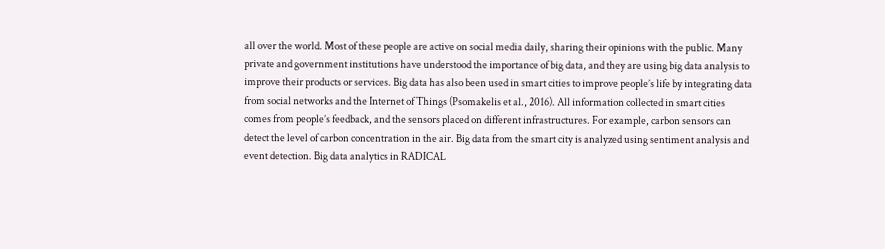all over the world. Most of these people are active on social media daily, sharing their opinions with the public. Many private and government institutions have understood the importance of big data, and they are using big data analysis to improve their products or services. Big data has also been used in smart cities to improve people’s life by integrating data from social networks and the Internet of Things (Psomakelis et al., 2016). All information collected in smart cities comes from people’s feedback, and the sensors placed on different infrastructures. For example, carbon sensors can detect the level of carbon concentration in the air. Big data from the smart city is analyzed using sentiment analysis and event detection. Big data analytics in RADICAL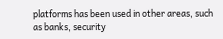platforms has been used in other areas, such as banks, security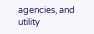agencies, and utility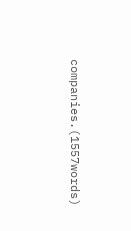companies.(1557words)